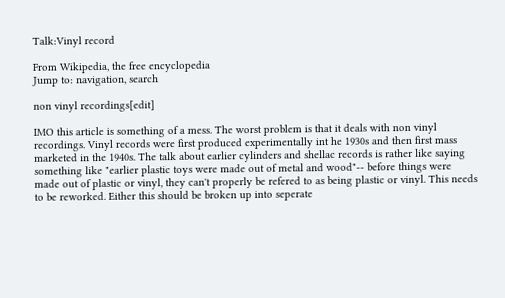Talk:Vinyl record

From Wikipedia, the free encyclopedia
Jump to: navigation, search

non vinyl recordings[edit]

IMO this article is something of a mess. The worst problem is that it deals with non vinyl recordings. Vinyl records were first produced experimentally int he 1930s and then first mass marketed in the 1940s. The talk about earlier cylinders and shellac records is rather like saying something like "earlier plastic toys were made out of metal and wood"-- before things were made out of plastic or vinyl, they can't properly be refered to as being plastic or vinyl. This needs to be reworked. Either this should be broken up into seperate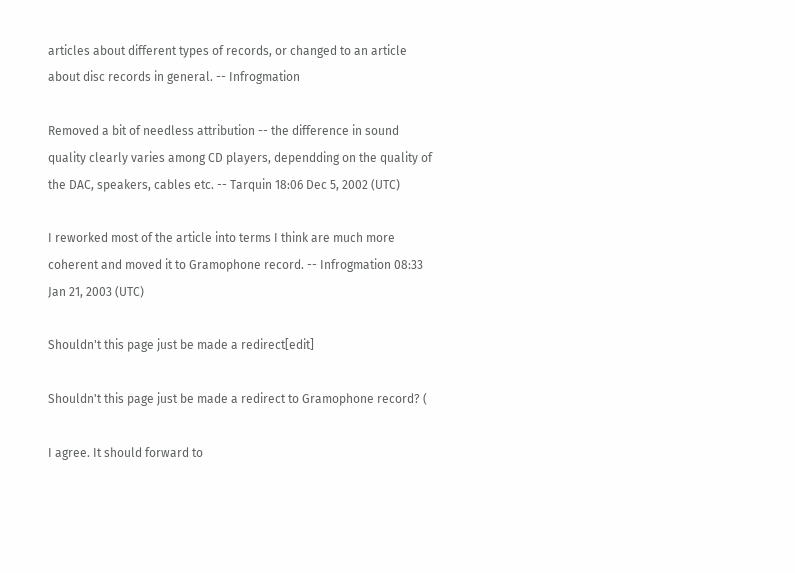articles about different types of records, or changed to an article about disc records in general. -- Infrogmation

Removed a bit of needless attribution -- the difference in sound quality clearly varies among CD players, dependding on the quality of the DAC, speakers, cables etc. -- Tarquin 18:06 Dec 5, 2002 (UTC)

I reworked most of the article into terms I think are much more coherent and moved it to Gramophone record. -- Infrogmation 08:33 Jan 21, 2003 (UTC)

Shouldn't this page just be made a redirect[edit]

Shouldn't this page just be made a redirect to Gramophone record? (

I agree. It should forward to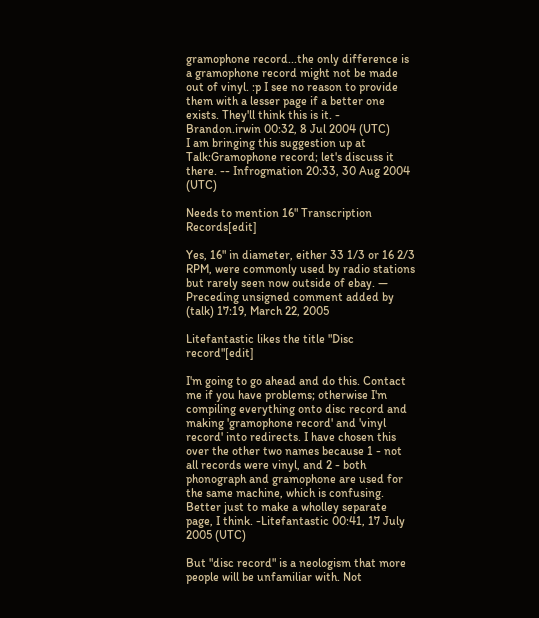gramophone record...the only difference is a gramophone record might not be made out of vinyl. :p I see no reason to provide them with a lesser page if a better one exists. They'll think this is it. - Brandon.irwin 00:32, 8 Jul 2004 (UTC)
I am bringing this suggestion up at Talk:Gramophone record; let's discuss it there. -- Infrogmation 20:33, 30 Aug 2004 (UTC)

Needs to mention 16" Transcription Records[edit]

Yes, 16" in diameter, either 33 1/3 or 16 2/3 RPM, were commonly used by radio stations but rarely seen now outside of ebay. — Preceding unsigned comment added by (talk) 17:19, March 22, 2005

Litefantastic likes the title "Disc record"[edit]

I'm going to go ahead and do this. Contact me if you have problems; otherwise I'm compiling everything onto disc record and making 'gramophone record' and 'vinyl record' into redirects. I have chosen this over the other two names because 1 - not all records were vinyl, and 2 - both phonograph and gramophone are used for the same machine, which is confusing. Better just to make a wholley separate page, I think. -Litefantastic 00:41, 17 July 2005 (UTC)

But "disc record" is a neologism that more people will be unfamiliar with. Not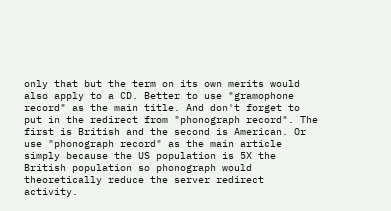only that but the term on its own merits would also apply to a CD. Better to use "gramophone record" as the main title. And don't forget to put in the redirect from "phonograph record". The first is British and the second is American. Or use "phonograph record" as the main article simply because the US population is 5X the British population so phonograph would theoretically reduce the server redirect activity.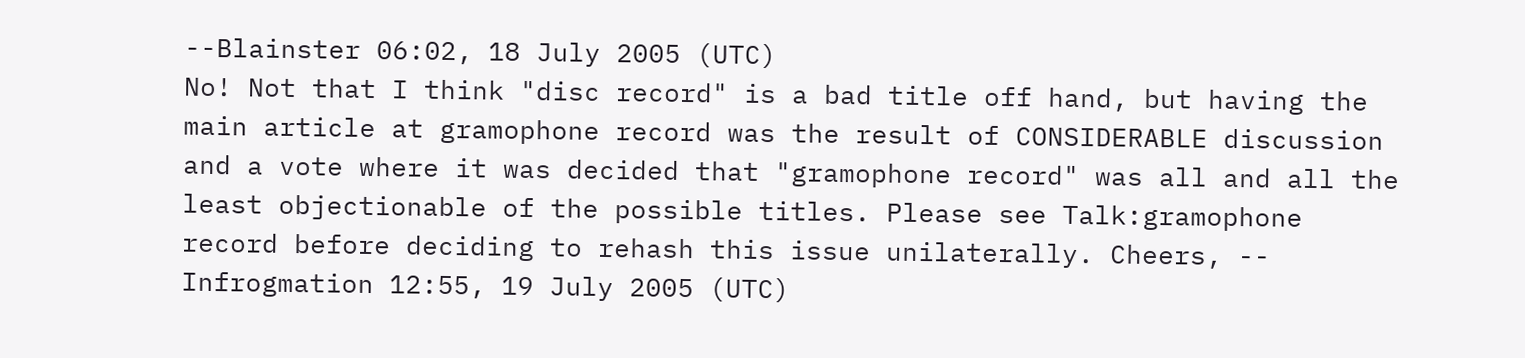--Blainster 06:02, 18 July 2005 (UTC)
No! Not that I think "disc record" is a bad title off hand, but having the main article at gramophone record was the result of CONSIDERABLE discussion and a vote where it was decided that "gramophone record" was all and all the least objectionable of the possible titles. Please see Talk:gramophone record before deciding to rehash this issue unilaterally. Cheers, -- Infrogmation 12:55, 19 July 2005 (UTC)